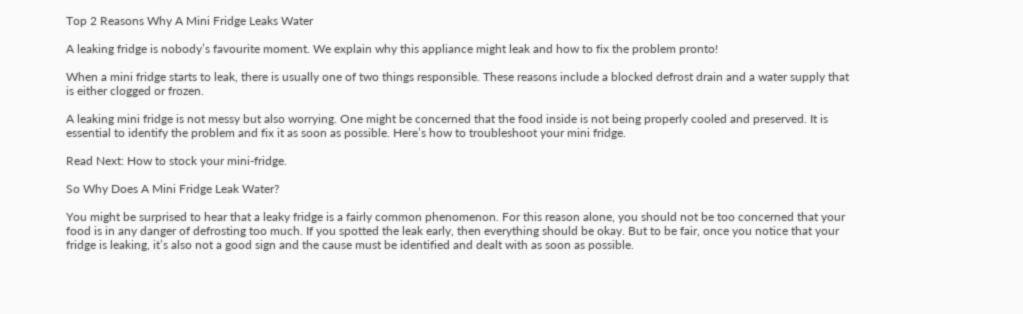Top 2 Reasons Why A Mini Fridge Leaks Water

A leaking fridge is nobody’s favourite moment. We explain why this appliance might leak and how to fix the problem pronto!

When a mini fridge starts to leak, there is usually one of two things responsible. These reasons include a blocked defrost drain and a water supply that is either clogged or frozen.

A leaking mini fridge is not messy but also worrying. One might be concerned that the food inside is not being properly cooled and preserved. It is essential to identify the problem and fix it as soon as possible. Here’s how to troubleshoot your mini fridge.

Read Next: How to stock your mini-fridge.

So Why Does A Mini Fridge Leak Water?

You might be surprised to hear that a leaky fridge is a fairly common phenomenon. For this reason alone, you should not be too concerned that your food is in any danger of defrosting too much. If you spotted the leak early, then everything should be okay. But to be fair, once you notice that your fridge is leaking, it’s also not a good sign and the cause must be identified and dealt with as soon as possible.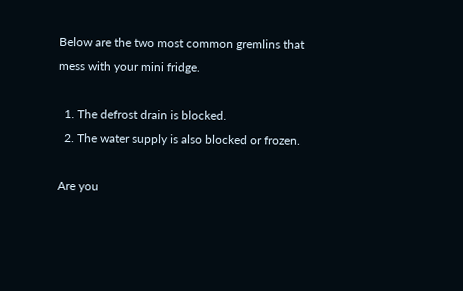Below are the two most common gremlins that mess with your mini fridge.

  1. The defrost drain is blocked.
  2. The water supply is also blocked or frozen.

Are you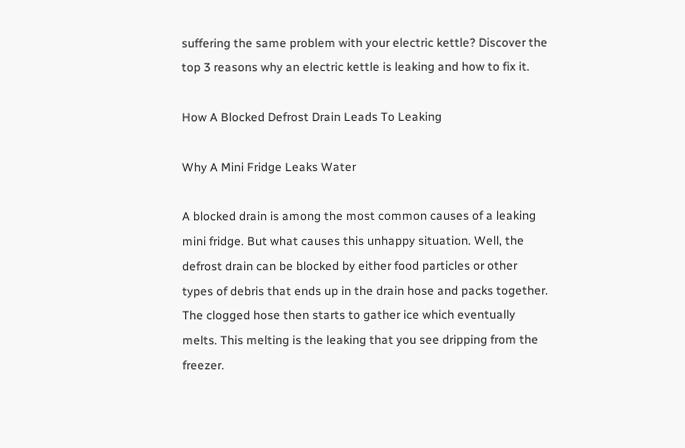suffering the same problem with your electric kettle? Discover the top 3 reasons why an electric kettle is leaking and how to fix it.

How A Blocked Defrost Drain Leads To Leaking

Why A Mini Fridge Leaks Water

A blocked drain is among the most common causes of a leaking mini fridge. But what causes this unhappy situation. Well, the defrost drain can be blocked by either food particles or other types of debris that ends up in the drain hose and packs together. The clogged hose then starts to gather ice which eventually melts. This melting is the leaking that you see dripping from the freezer.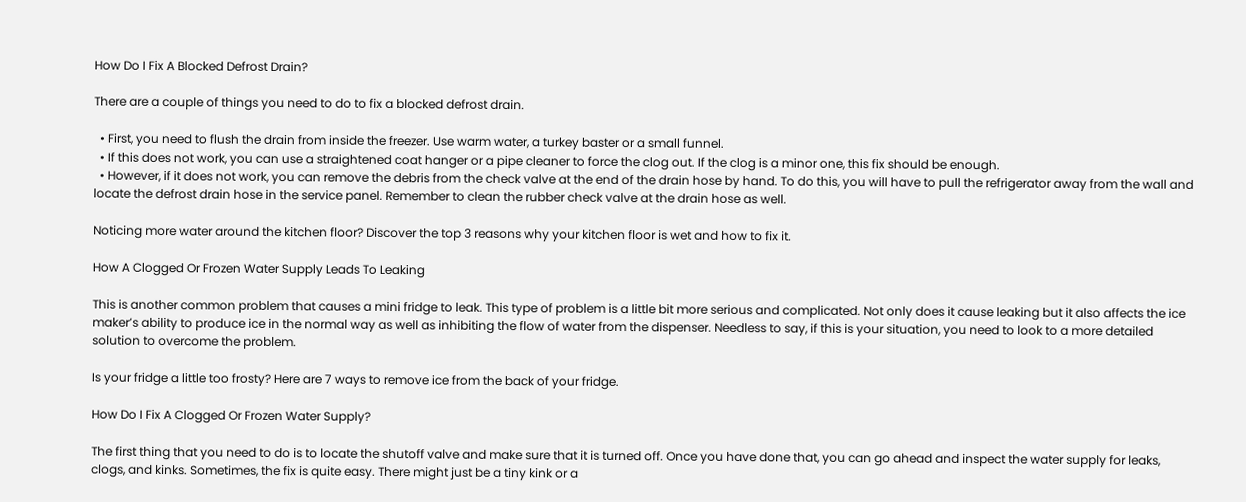How Do I Fix A Blocked Defrost Drain?

There are a couple of things you need to do to fix a blocked defrost drain.

  • First, you need to flush the drain from inside the freezer. Use warm water, a turkey baster or a small funnel.
  • If this does not work, you can use a straightened coat hanger or a pipe cleaner to force the clog out. If the clog is a minor one, this fix should be enough.
  • However, if it does not work, you can remove the debris from the check valve at the end of the drain hose by hand. To do this, you will have to pull the refrigerator away from the wall and locate the defrost drain hose in the service panel. Remember to clean the rubber check valve at the drain hose as well.

Noticing more water around the kitchen floor? Discover the top 3 reasons why your kitchen floor is wet and how to fix it.

How A Clogged Or Frozen Water Supply Leads To Leaking

This is another common problem that causes a mini fridge to leak. This type of problem is a little bit more serious and complicated. Not only does it cause leaking but it also affects the ice maker’s ability to produce ice in the normal way as well as inhibiting the flow of water from the dispenser. Needless to say, if this is your situation, you need to look to a more detailed solution to overcome the problem.

Is your fridge a little too frosty? Here are 7 ways to remove ice from the back of your fridge.

How Do I Fix A Clogged Or Frozen Water Supply?

The first thing that you need to do is to locate the shutoff valve and make sure that it is turned off. Once you have done that, you can go ahead and inspect the water supply for leaks, clogs, and kinks. Sometimes, the fix is quite easy. There might just be a tiny kink or a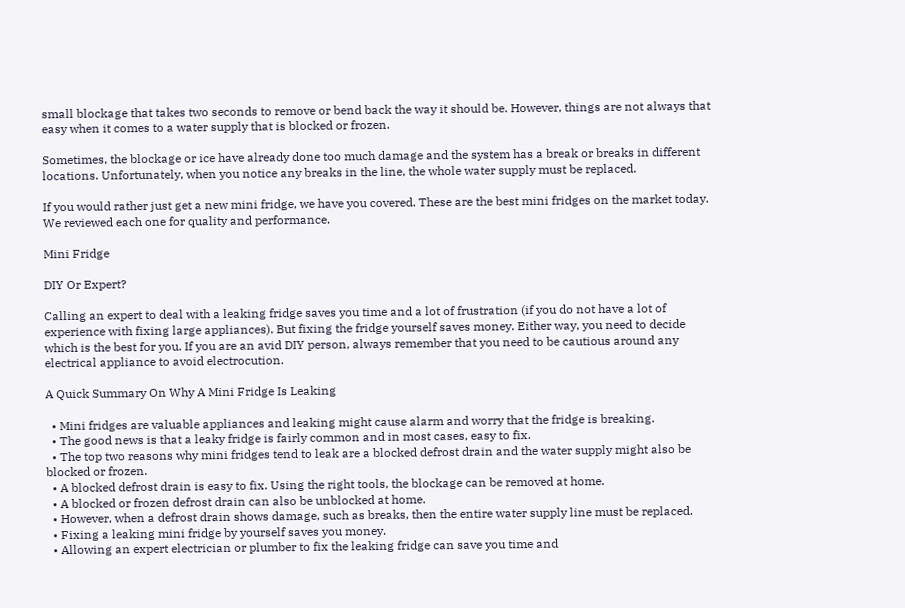small blockage that takes two seconds to remove or bend back the way it should be. However, things are not always that easy when it comes to a water supply that is blocked or frozen.

Sometimes, the blockage or ice have already done too much damage and the system has a break or breaks in different locations. Unfortunately, when you notice any breaks in the line, the whole water supply must be replaced.

If you would rather just get a new mini fridge, we have you covered. These are the best mini fridges on the market today. We reviewed each one for quality and performance.

Mini Fridge

DIY Or Expert?

Calling an expert to deal with a leaking fridge saves you time and a lot of frustration (if you do not have a lot of experience with fixing large appliances). But fixing the fridge yourself saves money. Either way, you need to decide which is the best for you. If you are an avid DIY person, always remember that you need to be cautious around any electrical appliance to avoid electrocution.

A Quick Summary On Why A Mini Fridge Is Leaking

  • Mini fridges are valuable appliances and leaking might cause alarm and worry that the fridge is breaking.
  • The good news is that a leaky fridge is fairly common and in most cases, easy to fix.
  • The top two reasons why mini fridges tend to leak are a blocked defrost drain and the water supply might also be blocked or frozen.
  • A blocked defrost drain is easy to fix. Using the right tools, the blockage can be removed at home.
  • A blocked or frozen defrost drain can also be unblocked at home.
  • However, when a defrost drain shows damage, such as breaks, then the entire water supply line must be replaced.
  • Fixing a leaking mini fridge by yourself saves you money.
  • Allowing an expert electrician or plumber to fix the leaking fridge can save you time and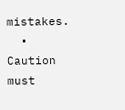mistakes.
  • Caution must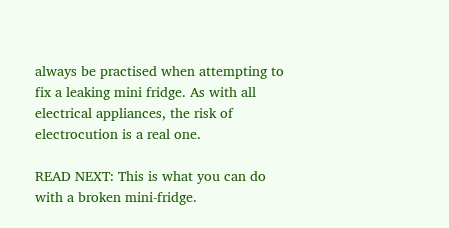always be practised when attempting to fix a leaking mini fridge. As with all electrical appliances, the risk of electrocution is a real one.

READ NEXT: This is what you can do with a broken mini-fridge.